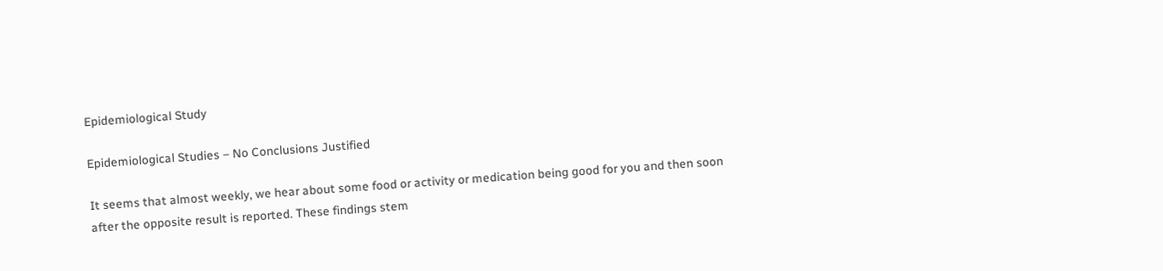Epidemiological Study

Epidemiological Studies – No Conclusions Justified

It seems that almost weekly, we hear about some food or activity or medication being good for you and then soon after the opposite result is reported. These findings stem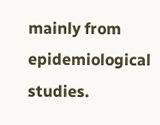mainly from epidemiological studies.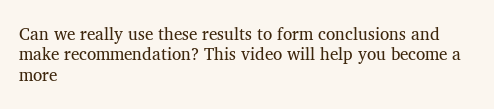Can we really use these results to form conclusions and make recommendation? This video will help you become a more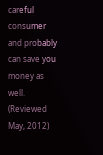careful consumer and probably can save you money as well. (Reviewed May, 2012)